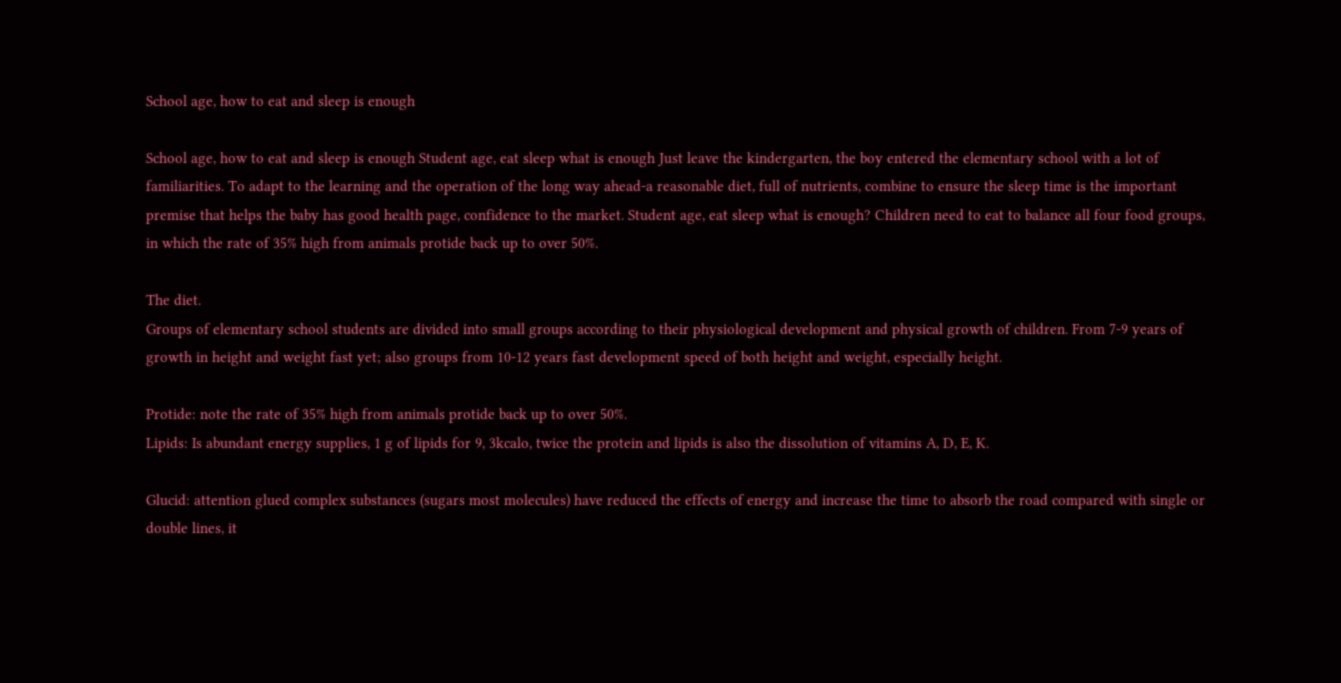School age, how to eat and sleep is enough

School age, how to eat and sleep is enough Student age, eat sleep what is enough Just leave the kindergarten, the boy entered the elementary school with a lot of familiarities. To adapt to the learning and the operation of the long way ahead-a reasonable diet, full of nutrients, combine to ensure the sleep time is the important premise that helps the baby has good health page, confidence to the market. Student age, eat sleep what is enough? Children need to eat to balance all four food groups, in which the rate of 35% high from animals protide back up to over 50%.

The diet.
Groups of elementary school students are divided into small groups according to their physiological development and physical growth of children. From 7-9 years of growth in height and weight fast yet; also groups from 10-12 years fast development speed of both height and weight, especially height.

Protide: note the rate of 35% high from animals protide back up to over 50%.
Lipids: Is abundant energy supplies, 1 g of lipids for 9, 3kcalo, twice the protein and lipids is also the dissolution of vitamins A, D, E, K.

Glucid: attention glued complex substances (sugars most molecules) have reduced the effects of energy and increase the time to absorb the road compared with single or double lines, it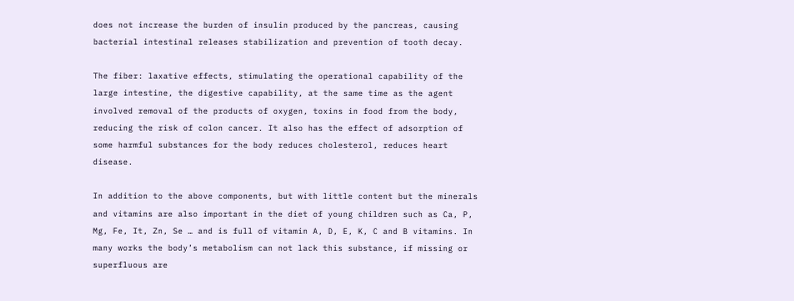does not increase the burden of insulin produced by the pancreas, causing bacterial intestinal releases stabilization and prevention of tooth decay.

The fiber: laxative effects, stimulating the operational capability of the large intestine, the digestive capability, at the same time as the agent involved removal of the products of oxygen, toxins in food from the body, reducing the risk of colon cancer. It also has the effect of adsorption of some harmful substances for the body reduces cholesterol, reduces heart disease.

In addition to the above components, but with little content but the minerals and vitamins are also important in the diet of young children such as Ca, P, Mg, Fe, It, Zn, Se … and is full of vitamin A, D, E, K, C and B vitamins. In many works the body’s metabolism can not lack this substance, if missing or superfluous are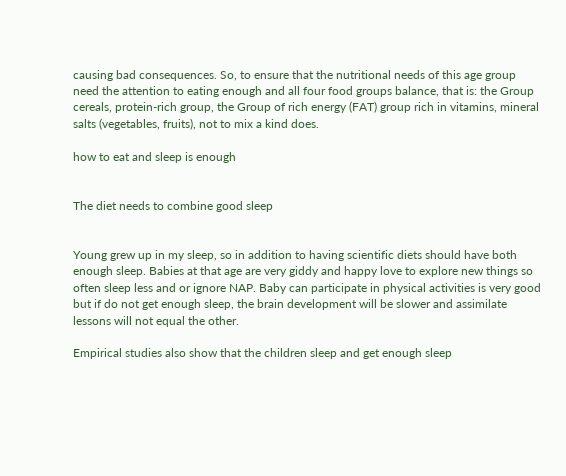causing bad consequences. So, to ensure that the nutritional needs of this age group need the attention to eating enough and all four food groups balance, that is: the Group cereals, protein-rich group, the Group of rich energy (FAT) group rich in vitamins, mineral salts (vegetables, fruits), not to mix a kind does.

how to eat and sleep is enough


The diet needs to combine good sleep


Young grew up in my sleep, so in addition to having scientific diets should have both enough sleep. Babies at that age are very giddy and happy love to explore new things so often sleep less and or ignore NAP. Baby can participate in physical activities is very good but if do not get enough sleep, the brain development will be slower and assimilate lessons will not equal the other.

Empirical studies also show that the children sleep and get enough sleep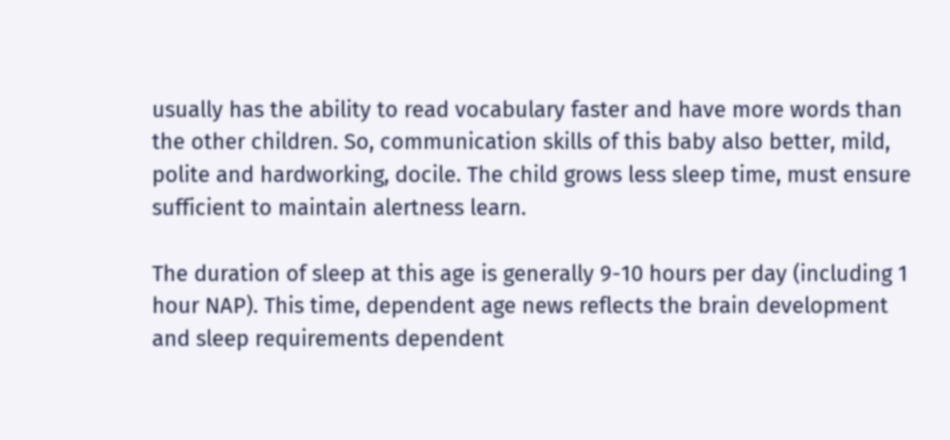usually has the ability to read vocabulary faster and have more words than the other children. So, communication skills of this baby also better, mild, polite and hardworking, docile. The child grows less sleep time, must ensure sufficient to maintain alertness learn.

The duration of sleep at this age is generally 9-10 hours per day (including 1 hour NAP). This time, dependent age news reflects the brain development and sleep requirements dependent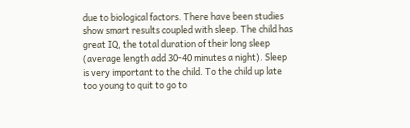due to biological factors. There have been studies show smart results coupled with sleep. The child has great IQ, the total duration of their long sleep (average length add 30-40 minutes a night). Sleep is very important to the child. To the child up late too young to quit to go to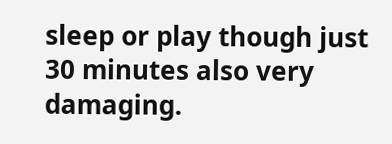sleep or play though just 30 minutes also very damaging.